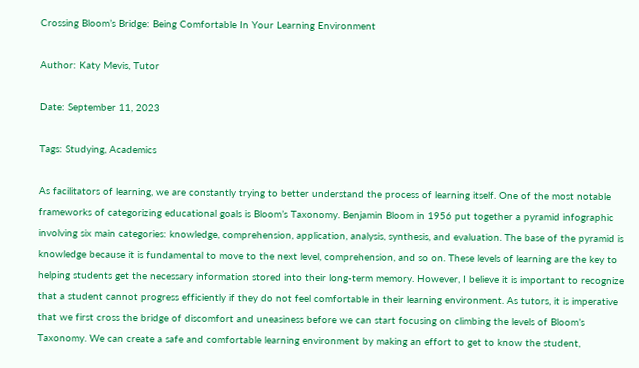Crossing Bloom’s Bridge: Being Comfortable In Your Learning Environment

Author: Katy Mevis, Tutor

Date: September 11, 2023

Tags: Studying, Academics

As facilitators of learning, we are constantly trying to better understand the process of learning itself. One of the most notable frameworks of categorizing educational goals is Bloom’s Taxonomy. Benjamin Bloom in 1956 put together a pyramid infographic involving six main categories: knowledge, comprehension, application, analysis, synthesis, and evaluation. The base of the pyramid is knowledge because it is fundamental to move to the next level, comprehension, and so on. These levels of learning are the key to helping students get the necessary information stored into their long-term memory. However, I believe it is important to recognize that a student cannot progress efficiently if they do not feel comfortable in their learning environment. As tutors, it is imperative that we first cross the bridge of discomfort and uneasiness before we can start focusing on climbing the levels of Bloom’s Taxonomy. We can create a safe and comfortable learning environment by making an effort to get to know the student,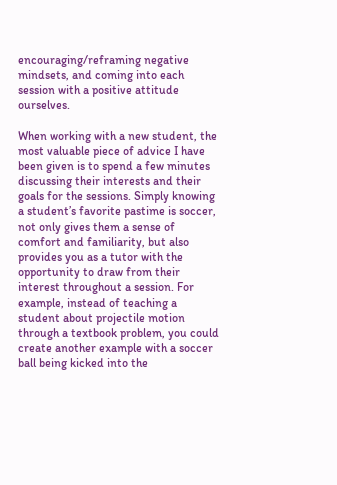encouraging/reframing negative mindsets, and coming into each session with a positive attitude ourselves.

When working with a new student, the most valuable piece of advice I have been given is to spend a few minutes discussing their interests and their goals for the sessions. Simply knowing a student’s favorite pastime is soccer, not only gives them a sense of comfort and familiarity, but also provides you as a tutor with the opportunity to draw from their interest throughout a session. For example, instead of teaching a student about projectile motion through a textbook problem, you could create another example with a soccer ball being kicked into the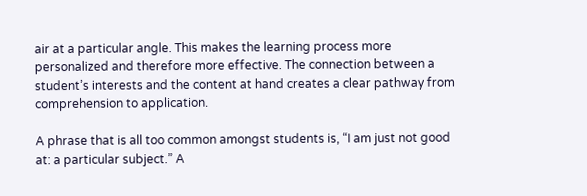air at a particular angle. This makes the learning process more personalized and therefore more effective. The connection between a student’s interests and the content at hand creates a clear pathway from comprehension to application.

A phrase that is all too common amongst students is, “I am just not good at: a particular subject.” A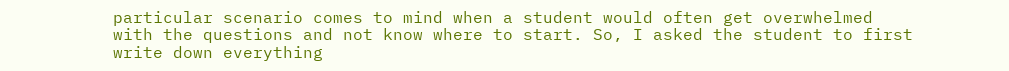particular scenario comes to mind when a student would often get overwhelmed with the questions and not know where to start. So, I asked the student to first write down everything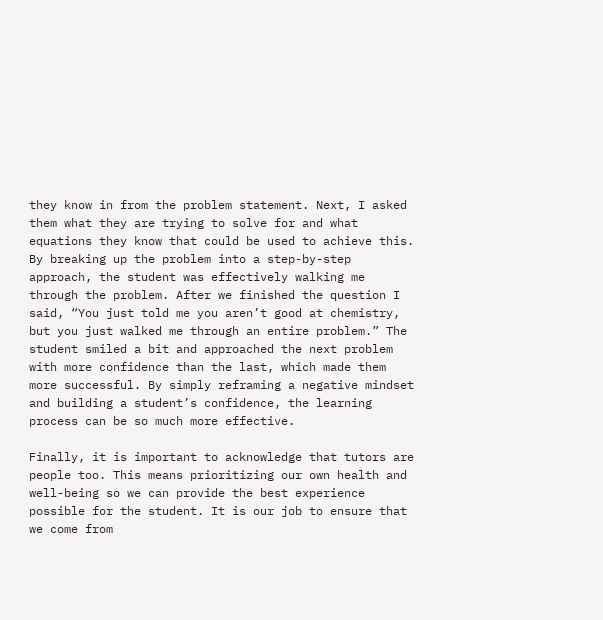they know in from the problem statement. Next, I asked them what they are trying to solve for and what equations they know that could be used to achieve this. By breaking up the problem into a step-by-step approach, the student was effectively walking me through the problem. After we finished the question I said, “You just told me you aren’t good at chemistry, but you just walked me through an entire problem.” The student smiled a bit and approached the next problem with more confidence than the last, which made them more successful. By simply reframing a negative mindset and building a student’s confidence, the learning process can be so much more effective.

Finally, it is important to acknowledge that tutors are people too. This means prioritizing our own health and well-being so we can provide the best experience possible for the student. It is our job to ensure that we come from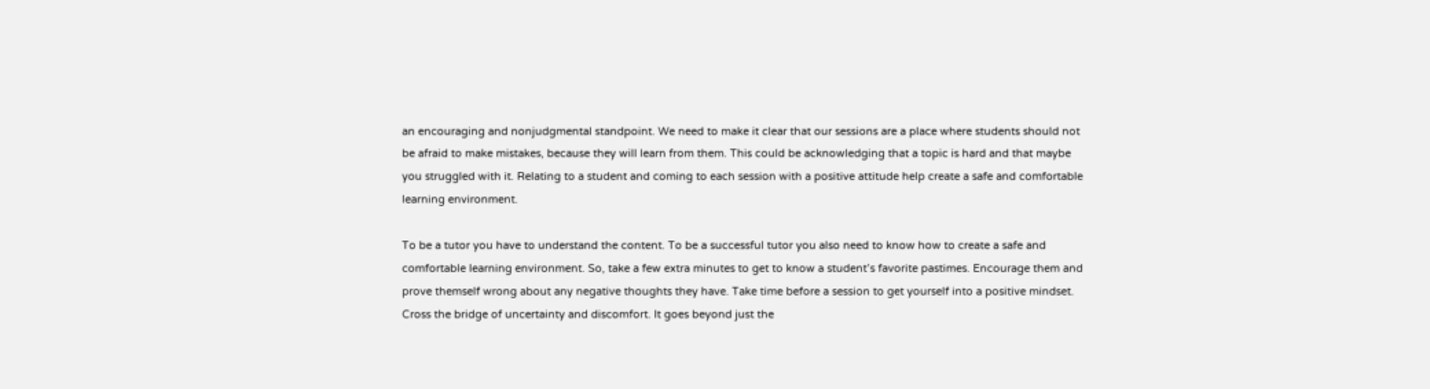an encouraging and nonjudgmental standpoint. We need to make it clear that our sessions are a place where students should not be afraid to make mistakes, because they will learn from them. This could be acknowledging that a topic is hard and that maybe you struggled with it. Relating to a student and coming to each session with a positive attitude help create a safe and comfortable learning environment.

To be a tutor you have to understand the content. To be a successful tutor you also need to know how to create a safe and comfortable learning environment. So, take a few extra minutes to get to know a student’s favorite pastimes. Encourage them and prove themself wrong about any negative thoughts they have. Take time before a session to get yourself into a positive mindset. Cross the bridge of uncertainty and discomfort. It goes beyond just the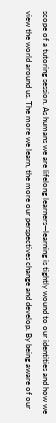scope of a tutoring session. As humans we are lifelong learners—learning is tightly wound to our identities and how we view the world around us. The more we learn, the more our perspectives change and develop. By being aware of our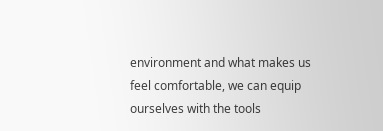environment and what makes us feel comfortable, we can equip ourselves with the tools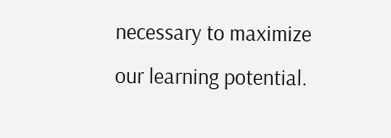necessary to maximize our learning potential.